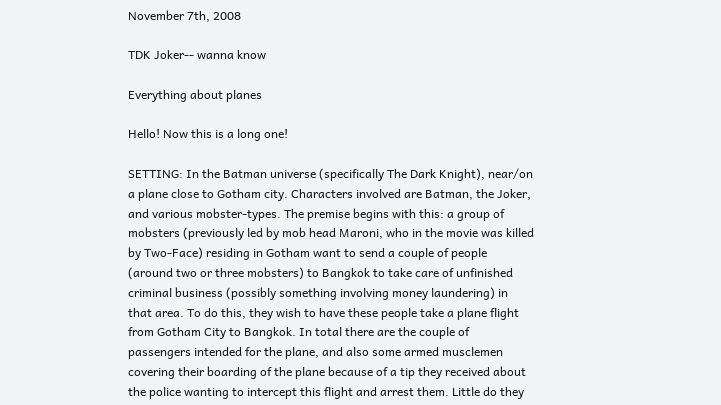November 7th, 2008

TDK Joker-- wanna know

Everything about planes

Hello! Now this is a long one!

SETTING: In the Batman universe (specifically The Dark Knight), near/on a plane close to Gotham city. Characters involved are Batman, the Joker, and various mobster-types. The premise begins with this: a group of mobsters (previously led by mob head Maroni, who in the movie was killed by Two-Face) residing in Gotham want to send a couple of people (around two or three mobsters) to Bangkok to take care of unfinished criminal business (possibly something involving money laundering) in that area. To do this, they wish to have these people take a plane flight from Gotham City to Bangkok. In total there are the couple of passengers intended for the plane, and also some armed musclemen covering their boarding of the plane because of a tip they received about the police wanting to intercept this flight and arrest them. Little do they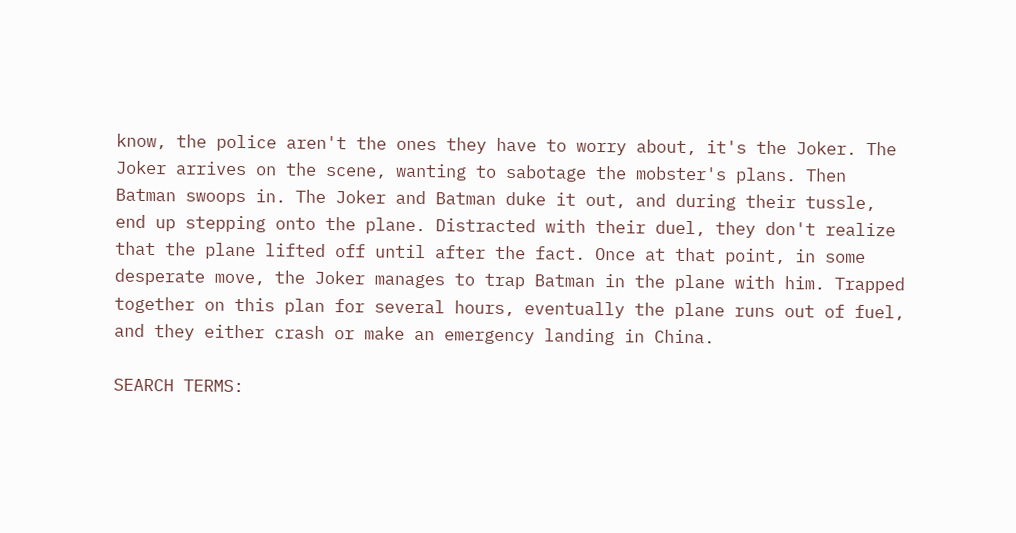know, the police aren't the ones they have to worry about, it's the Joker. The Joker arrives on the scene, wanting to sabotage the mobster's plans. Then Batman swoops in. The Joker and Batman duke it out, and during their tussle, end up stepping onto the plane. Distracted with their duel, they don't realize that the plane lifted off until after the fact. Once at that point, in some desperate move, the Joker manages to trap Batman in the plane with him. Trapped together on this plan for several hours, eventually the plane runs out of fuel, and they either crash or make an emergency landing in China.

SEARCH TERMS: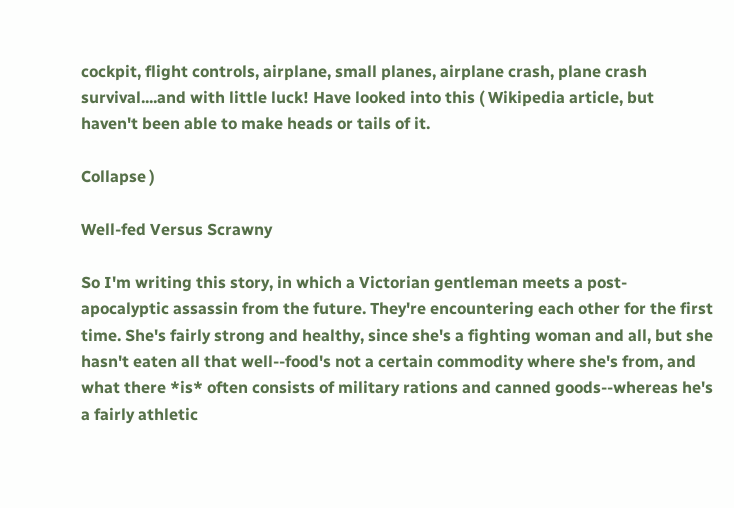cockpit, flight controls, airplane, small planes, airplane crash, plane crash survival....and with little luck! Have looked into this ( Wikipedia article, but haven't been able to make heads or tails of it.

Collapse )

Well-fed Versus Scrawny

So I'm writing this story, in which a Victorian gentleman meets a post-apocalyptic assassin from the future. They're encountering each other for the first time. She's fairly strong and healthy, since she's a fighting woman and all, but she hasn't eaten all that well--food's not a certain commodity where she's from, and what there *is* often consists of military rations and canned goods--whereas he's a fairly athletic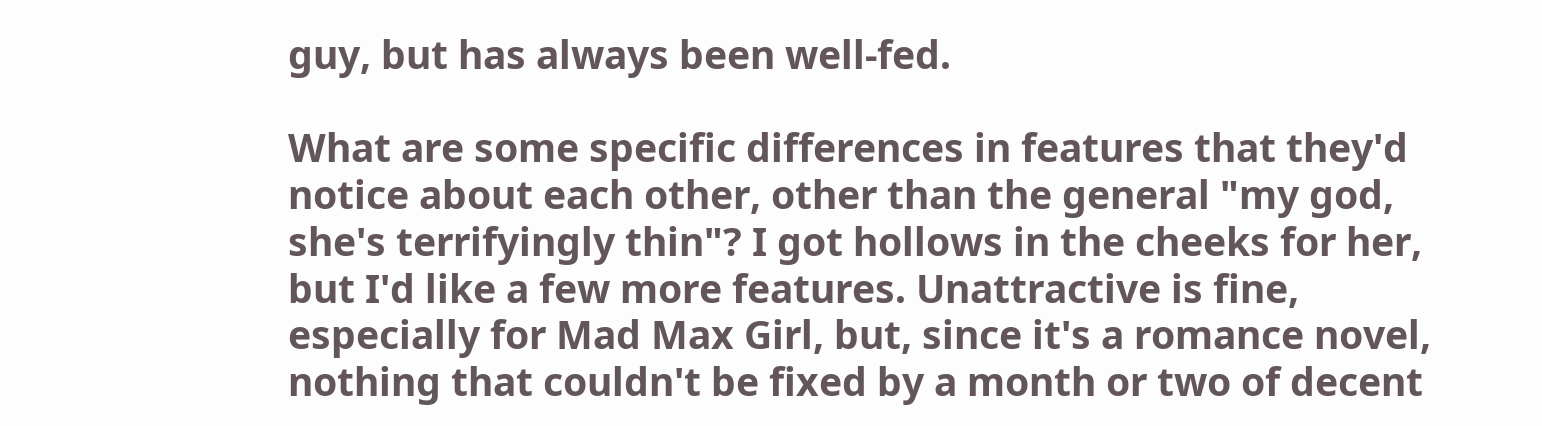guy, but has always been well-fed.

What are some specific differences in features that they'd notice about each other, other than the general "my god, she's terrifyingly thin"? I got hollows in the cheeks for her, but I'd like a few more features. Unattractive is fine, especially for Mad Max Girl, but, since it's a romance novel, nothing that couldn't be fixed by a month or two of decent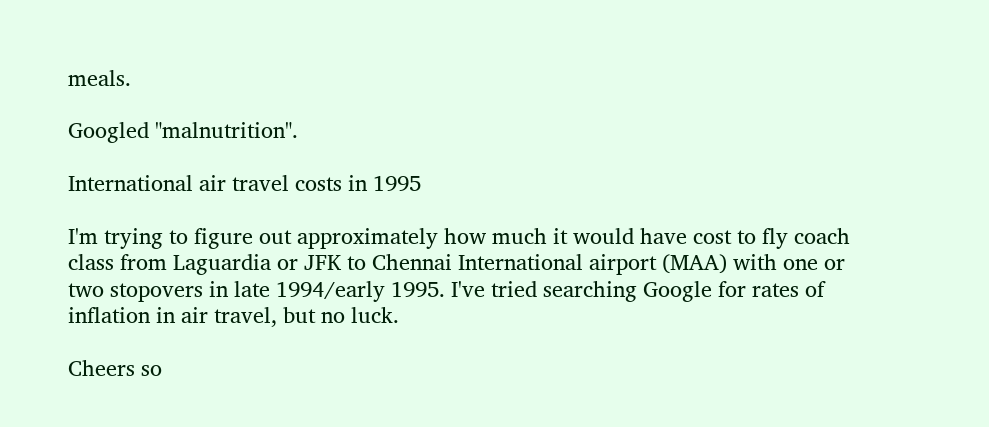meals.

Googled "malnutrition".

International air travel costs in 1995

I'm trying to figure out approximately how much it would have cost to fly coach class from Laguardia or JFK to Chennai International airport (MAA) with one or two stopovers in late 1994/early 1995. I've tried searching Google for rates of inflation in air travel, but no luck.

Cheers so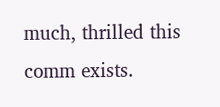much, thrilled this comm exists.